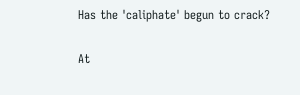Has the 'caliphate' begun to crack?

At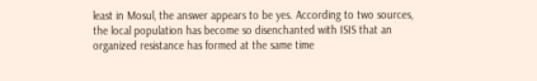least in Mosul, the answer appears to be yes. According to two sources, the local population has become so disenchanted with ISIS that an organized resistance has formed at the same time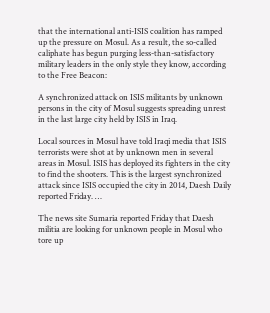that the international anti-ISIS coalition has ramped up the pressure on Mosul. As a result, the so-called caliphate has begun purging less-than-satisfactory military leaders in the only style they know, according to the Free Beacon:

A synchronized attack on ISIS militants by unknown persons in the city of Mosul suggests spreading unrest in the last large city held by ISIS in Iraq.

Local sources in Mosul have told Iraqi media that ISIS terrorists were shot at by unknown men in several areas in Mosul. ISIS has deployed its fighters in the city to find the shooters. This is the largest synchronized attack since ISIS occupied the city in 2014, Daesh Daily reported Friday. …

The news site Sumaria reported Friday that Daesh militia are looking for unknown people in Mosul who tore up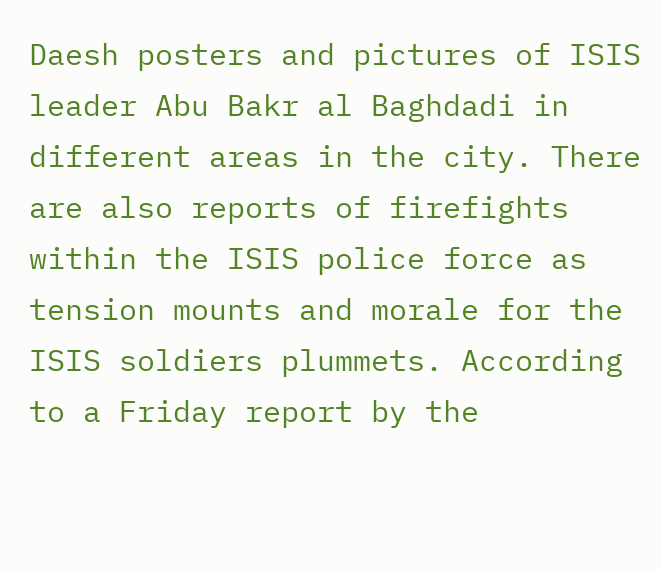Daesh posters and pictures of ISIS leader Abu Bakr al Baghdadi in different areas in the city. There are also reports of firefights within the ISIS police force as tension mounts and morale for the ISIS soldiers plummets. According to a Friday report by the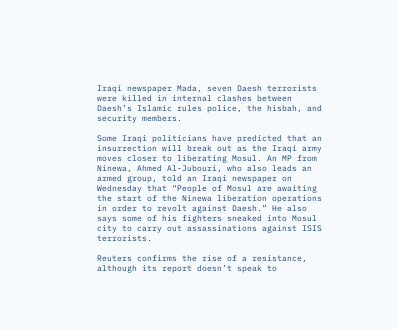Iraqi newspaper Mada, seven Daesh terrorists were killed in internal clashes between Daesh’s Islamic rules police, the hisbah, and security members.

Some Iraqi politicians have predicted that an insurrection will break out as the Iraqi army moves closer to liberating Mosul. An MP from Ninewa, Ahmed Al-Jubouri, who also leads an armed group, told an Iraqi newspaper on Wednesday that “People of Mosul are awaiting the start of the Ninewa liberation operations in order to revolt against Daesh.” He also says some of his fighters sneaked into Mosul city to carry out assassinations against ISIS terrorists.

Reuters confirms the rise of a resistance, although its report doesn’t speak to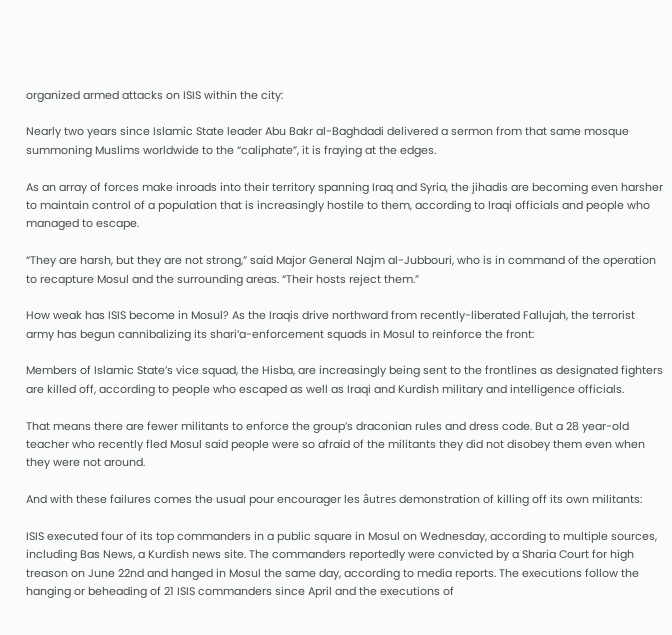organized armed attacks on ISIS within the city:

Nearly two years since Islamic State leader Abu Bakr al-Baghdadi delivered a sermon from that same mosque summoning Muslims worldwide to the “caliphate”, it is fraying at the edges.

As an array of forces make inroads into their territory spanning Iraq and Syria, the jihadis are becoming even harsher to maintain control of a population that is increasingly hostile to them, according to Iraqi officials and people who managed to escape.

“They are harsh, but they are not strong,” said Major General Najm al-Jubbouri, who is in command of the operation to recapture Mosul and the surrounding areas. “Their hosts reject them.”

How weak has ISIS become in Mosul? As the Iraqis drive northward from recently-liberated Fallujah, the terrorist army has begun cannibalizing its shari’a-enforcement squads in Mosul to reinforce the front:

Members of Islamic State’s vice squad, the Hisba, are increasingly being sent to the frontlines as designated fighters are killed off, according to people who escaped as well as Iraqi and Kurdish military and intelligence officials.

That means there are fewer militants to enforce the group’s draconian rules and dress code. But a 28 year-old teacher who recently fled Mosul said people were so afraid of the militants they did not disobey them even when they were not around.

And with these failures comes the usual pour encourager les âutres demonstration of killing off its own militants:

ISIS executed four of its top commanders in a public square in Mosul on Wednesday, according to multiple sources, including Bas News, a Kurdish news site. The commanders reportedly were convicted by a Sharia Court for high treason on June 22nd and hanged in Mosul the same day, according to media reports. The executions follow the hanging or beheading of 21 ISIS commanders since April and the executions of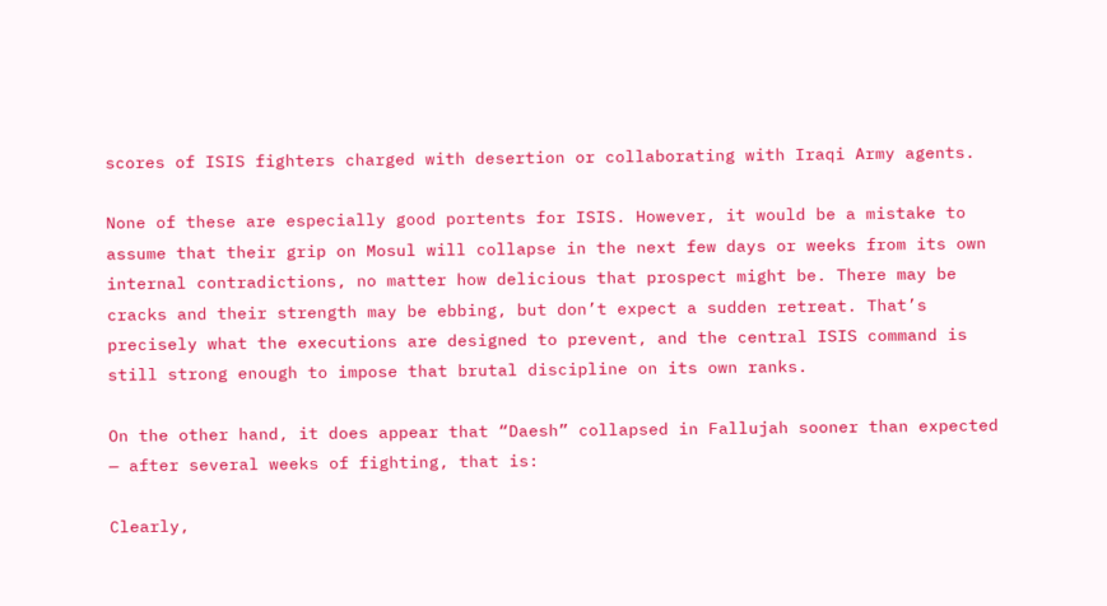scores of ISIS fighters charged with desertion or collaborating with Iraqi Army agents.

None of these are especially good portents for ISIS. However, it would be a mistake to assume that their grip on Mosul will collapse in the next few days or weeks from its own internal contradictions, no matter how delicious that prospect might be. There may be cracks and their strength may be ebbing, but don’t expect a sudden retreat. That’s precisely what the executions are designed to prevent, and the central ISIS command is still strong enough to impose that brutal discipline on its own ranks.

On the other hand, it does appear that “Daesh” collapsed in Fallujah sooner than expected — after several weeks of fighting, that is:

Clearly,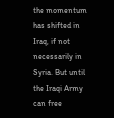the momentum has shifted in Iraq, if not necessarily in Syria. But until the Iraqi Army can free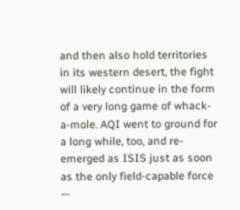and then also hold territories in its western desert, the fight will likely continue in the form of a very long game of whack-a-mole. AQI went to ground for a long while, too, and re-emerged as ISIS just as soon as the only field-capable force —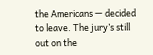the Americans — decided to leave. The jury’s still out on the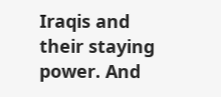Iraqis and their staying power. And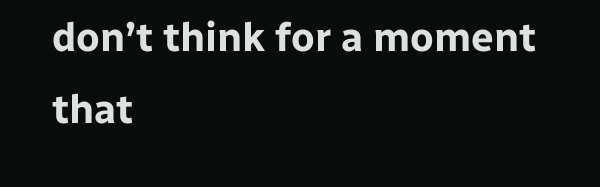don’t think for a moment that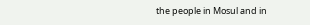the people in Mosul and in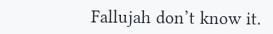Fallujah don’t know it.